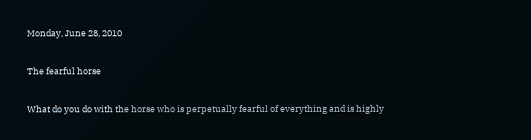Monday, June 28, 2010

The fearful horse

What do you do with the horse who is perpetually fearful of everything and is highly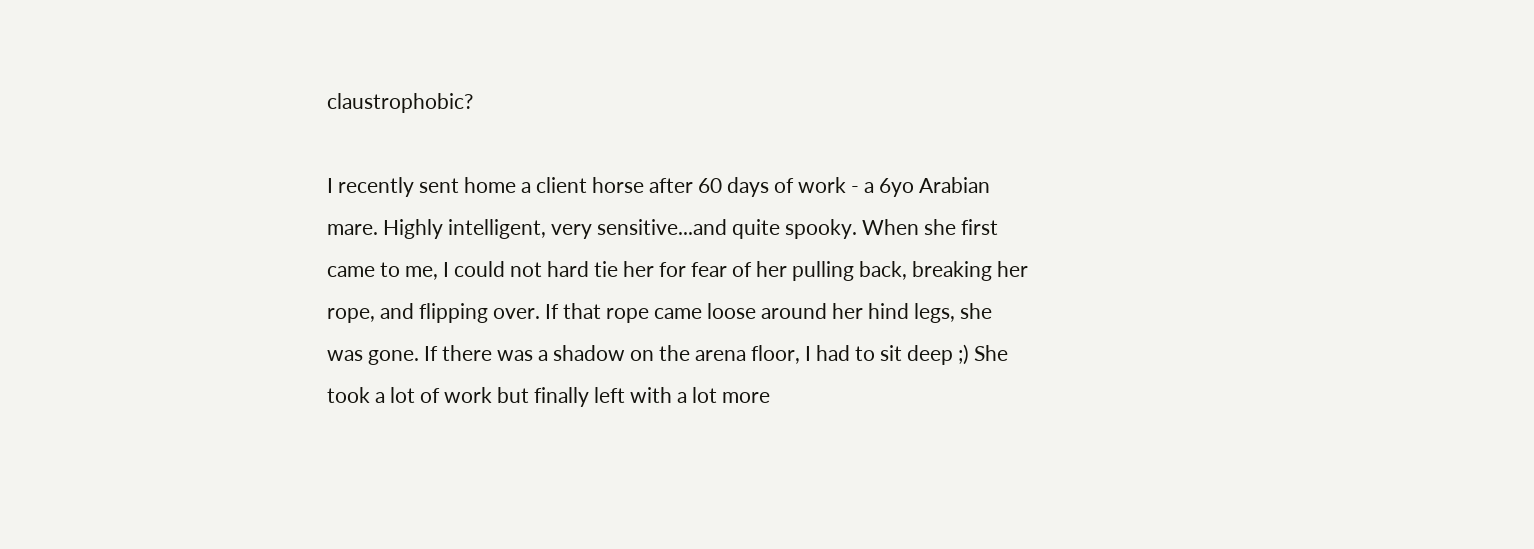claustrophobic?

I recently sent home a client horse after 60 days of work - a 6yo Arabian mare. Highly intelligent, very sensitive...and quite spooky. When she first came to me, I could not hard tie her for fear of her pulling back, breaking her rope, and flipping over. If that rope came loose around her hind legs, she was gone. If there was a shadow on the arena floor, I had to sit deep ;) She took a lot of work but finally left with a lot more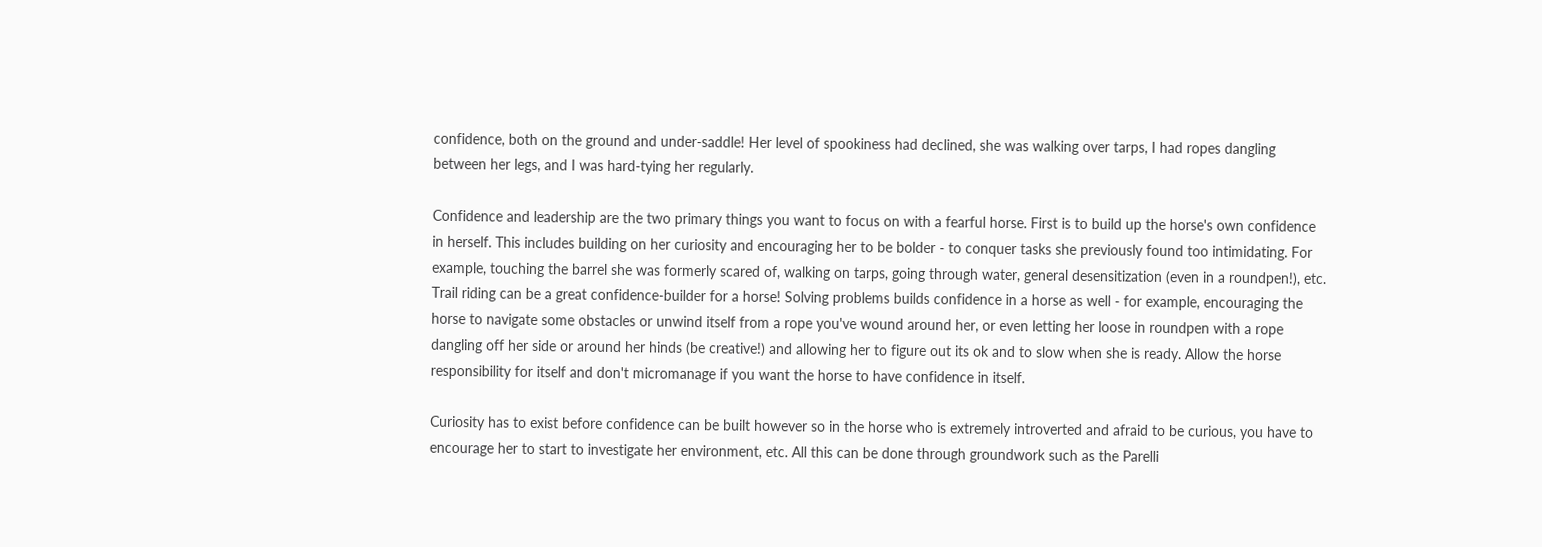confidence, both on the ground and under-saddle! Her level of spookiness had declined, she was walking over tarps, I had ropes dangling between her legs, and I was hard-tying her regularly.

Confidence and leadership are the two primary things you want to focus on with a fearful horse. First is to build up the horse's own confidence in herself. This includes building on her curiosity and encouraging her to be bolder - to conquer tasks she previously found too intimidating. For example, touching the barrel she was formerly scared of, walking on tarps, going through water, general desensitization (even in a roundpen!), etc. Trail riding can be a great confidence-builder for a horse! Solving problems builds confidence in a horse as well - for example, encouraging the horse to navigate some obstacles or unwind itself from a rope you've wound around her, or even letting her loose in roundpen with a rope dangling off her side or around her hinds (be creative!) and allowing her to figure out its ok and to slow when she is ready. Allow the horse responsibility for itself and don't micromanage if you want the horse to have confidence in itself.

Curiosity has to exist before confidence can be built however so in the horse who is extremely introverted and afraid to be curious, you have to encourage her to start to investigate her environment, etc. All this can be done through groundwork such as the Parelli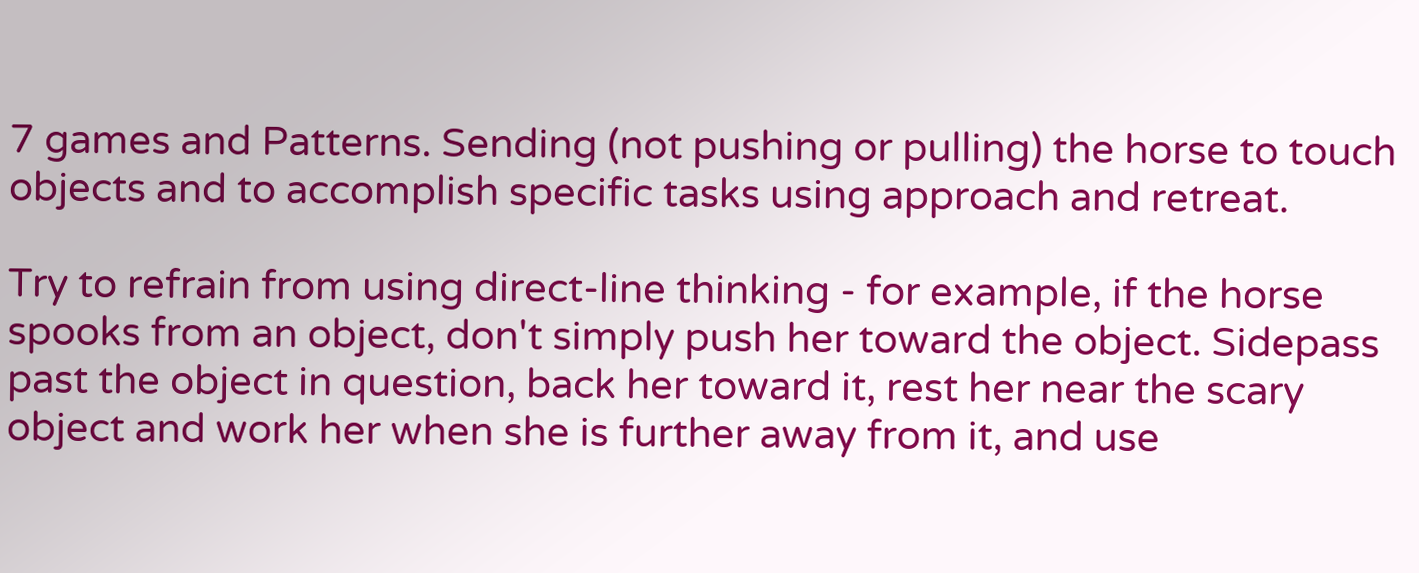7 games and Patterns. Sending (not pushing or pulling) the horse to touch objects and to accomplish specific tasks using approach and retreat.

Try to refrain from using direct-line thinking - for example, if the horse spooks from an object, don't simply push her toward the object. Sidepass past the object in question, back her toward it, rest her near the scary object and work her when she is further away from it, and use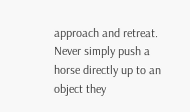approach and retreat. Never simply push a horse directly up to an object they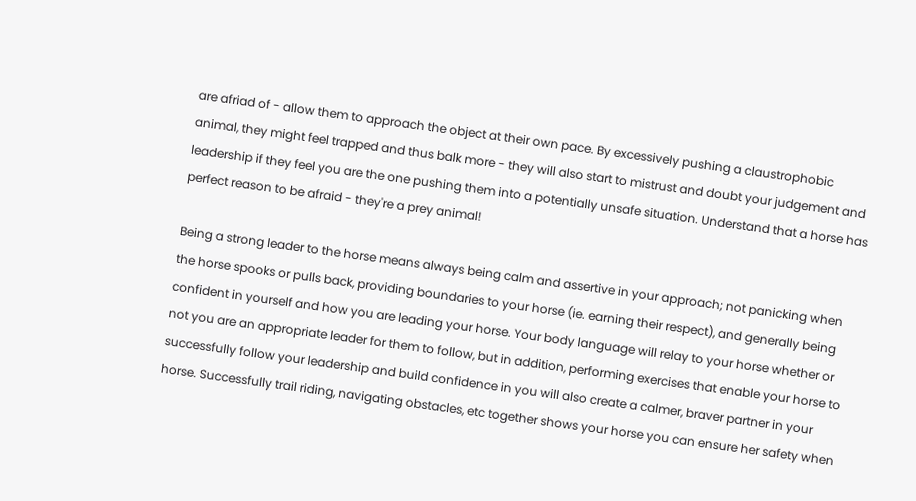are afriad of - allow them to approach the object at their own pace. By excessively pushing a claustrophobic animal, they might feel trapped and thus balk more - they will also start to mistrust and doubt your judgement and leadership if they feel you are the one pushing them into a potentially unsafe situation. Understand that a horse has perfect reason to be afraid - they're a prey animal!

Being a strong leader to the horse means always being calm and assertive in your approach; not panicking when the horse spooks or pulls back, providing boundaries to your horse (ie. earning their respect), and generally being confident in yourself and how you are leading your horse. Your body language will relay to your horse whether or not you are an appropriate leader for them to follow, but in addition, performing exercises that enable your horse to successfully follow your leadership and build confidence in you will also create a calmer, braver partner in your horse. Successfully trail riding, navigating obstacles, etc together shows your horse you can ensure her safety when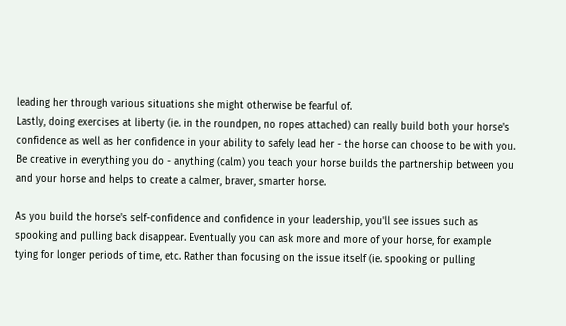leading her through various situations she might otherwise be fearful of.
Lastly, doing exercises at liberty (ie. in the roundpen, no ropes attached) can really build both your horse's confidence as well as her confidence in your ability to safely lead her - the horse can choose to be with you. Be creative in everything you do - anything (calm) you teach your horse builds the partnership between you and your horse and helps to create a calmer, braver, smarter horse.

As you build the horse's self-confidence and confidence in your leadership, you'll see issues such as spooking and pulling back disappear. Eventually you can ask more and more of your horse, for example tying for longer periods of time, etc. Rather than focusing on the issue itself (ie. spooking or pulling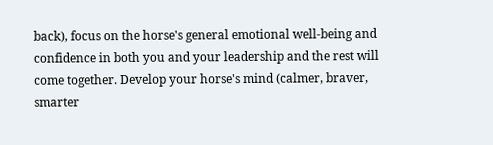back), focus on the horse's general emotional well-being and confidence in both you and your leadership and the rest will come together. Develop your horse's mind (calmer, braver, smarter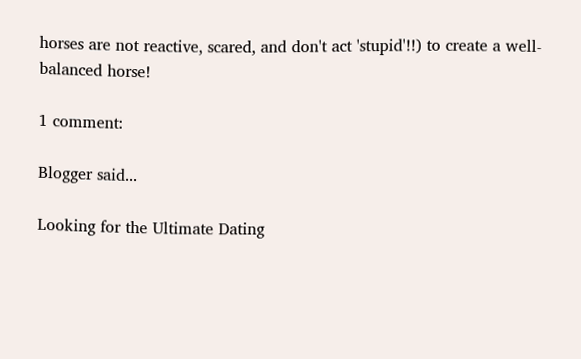horses are not reactive, scared, and don't act 'stupid'!!) to create a well-balanced horse!

1 comment:

Blogger said...

Looking for the Ultimate Dating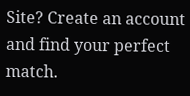Site? Create an account and find your perfect match.